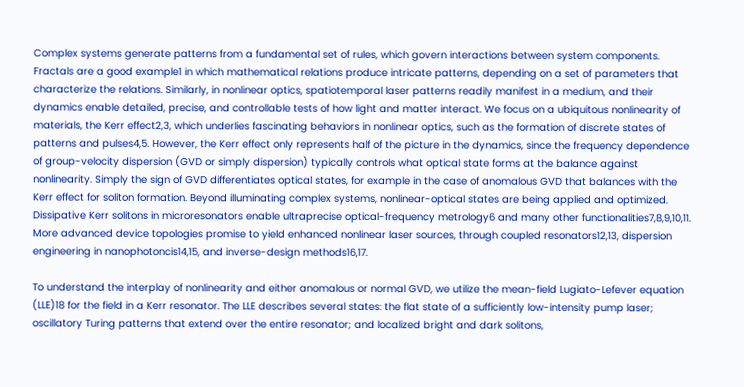Complex systems generate patterns from a fundamental set of rules, which govern interactions between system components. Fractals are a good example1 in which mathematical relations produce intricate patterns, depending on a set of parameters that characterize the relations. Similarly, in nonlinear optics, spatiotemporal laser patterns readily manifest in a medium, and their dynamics enable detailed, precise, and controllable tests of how light and matter interact. We focus on a ubiquitous nonlinearity of materials, the Kerr effect2,3, which underlies fascinating behaviors in nonlinear optics, such as the formation of discrete states of patterns and pulses4,5. However, the Kerr effect only represents half of the picture in the dynamics, since the frequency dependence of group-velocity dispersion (GVD or simply dispersion) typically controls what optical state forms at the balance against nonlinearity. Simply the sign of GVD differentiates optical states, for example in the case of anomalous GVD that balances with the Kerr effect for soliton formation. Beyond illuminating complex systems, nonlinear-optical states are being applied and optimized. Dissipative Kerr solitons in microresonators enable ultraprecise optical-frequency metrology6 and many other functionalities7,8,9,10,11. More advanced device topologies promise to yield enhanced nonlinear laser sources, through coupled resonators12,13, dispersion engineering in nanophotoncis14,15, and inverse-design methods16,17.

To understand the interplay of nonlinearity and either anomalous or normal GVD, we utilize the mean-field Lugiato-Lefever equation (LLE)18 for the field in a Kerr resonator. The LLE describes several states: the flat state of a sufficiently low-intensity pump laser; oscillatory Turing patterns that extend over the entire resonator; and localized bright and dark solitons,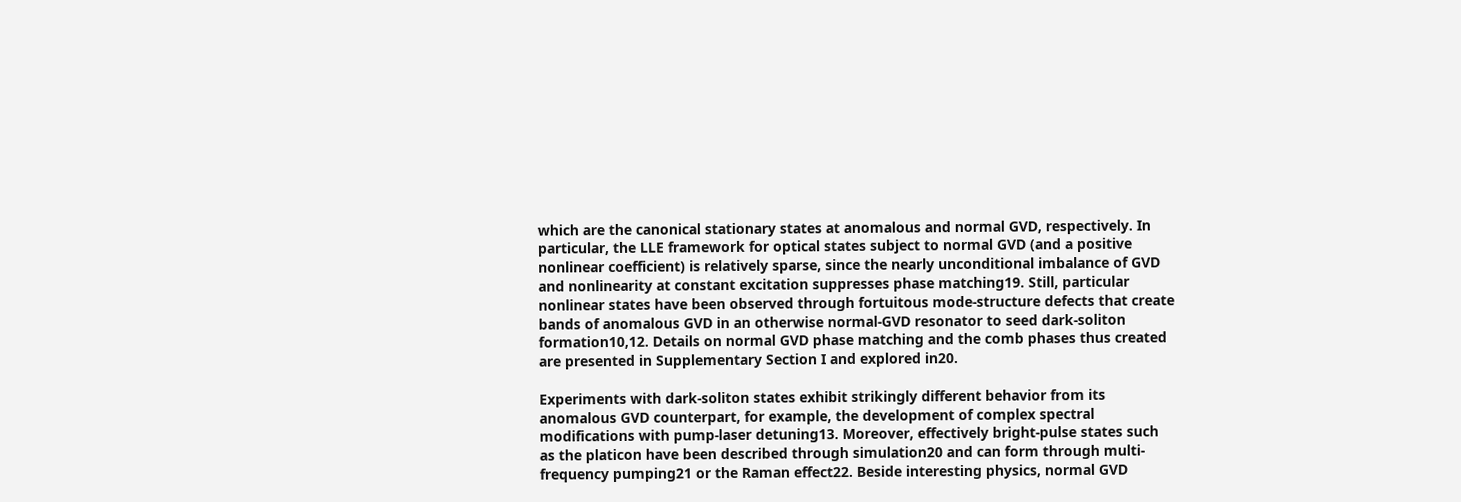which are the canonical stationary states at anomalous and normal GVD, respectively. In particular, the LLE framework for optical states subject to normal GVD (and a positive nonlinear coefficient) is relatively sparse, since the nearly unconditional imbalance of GVD and nonlinearity at constant excitation suppresses phase matching19. Still, particular nonlinear states have been observed through fortuitous mode-structure defects that create bands of anomalous GVD in an otherwise normal-GVD resonator to seed dark-soliton formation10,12. Details on normal GVD phase matching and the comb phases thus created are presented in Supplementary Section I and explored in20.

Experiments with dark-soliton states exhibit strikingly different behavior from its anomalous GVD counterpart, for example, the development of complex spectral modifications with pump-laser detuning13. Moreover, effectively bright-pulse states such as the platicon have been described through simulation20 and can form through multi-frequency pumping21 or the Raman effect22. Beside interesting physics, normal GVD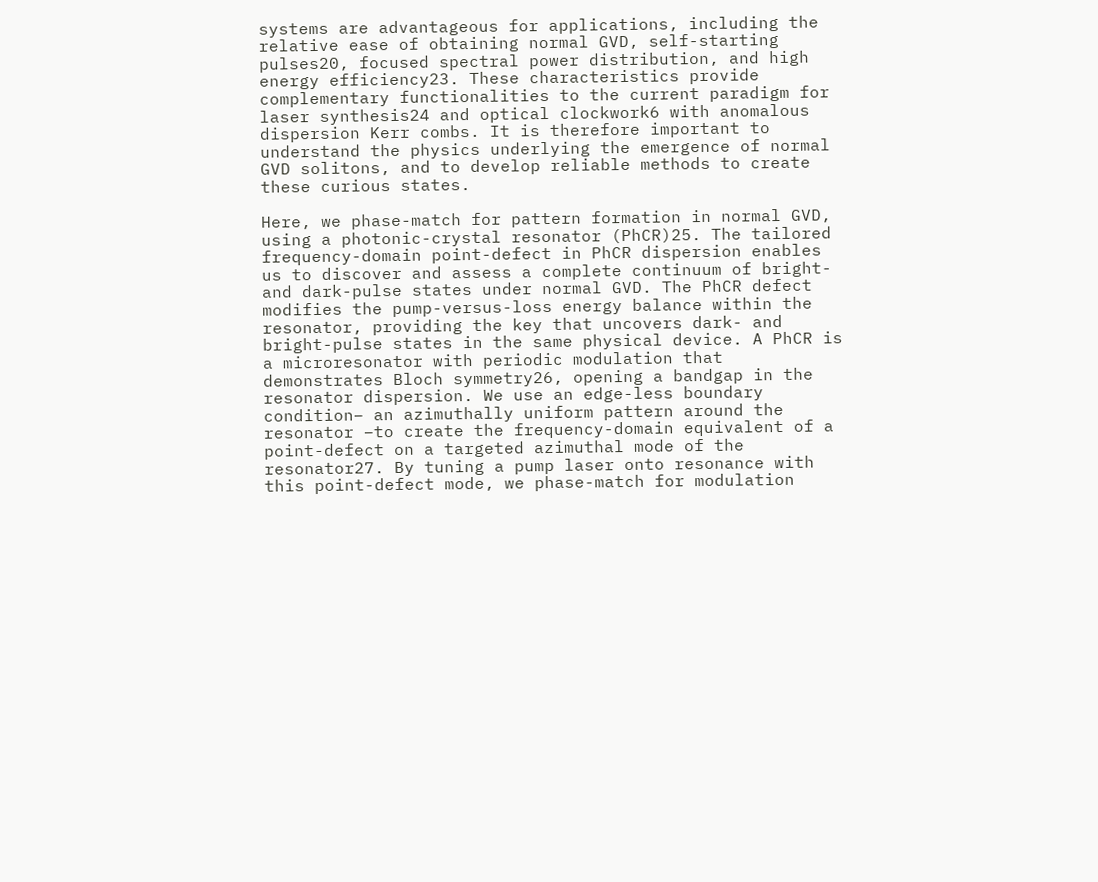systems are advantageous for applications, including the relative ease of obtaining normal GVD, self-starting pulses20, focused spectral power distribution, and high energy efficiency23. These characteristics provide complementary functionalities to the current paradigm for laser synthesis24 and optical clockwork6 with anomalous dispersion Kerr combs. It is therefore important to understand the physics underlying the emergence of normal GVD solitons, and to develop reliable methods to create these curious states.

Here, we phase-match for pattern formation in normal GVD, using a photonic-crystal resonator (PhCR)25. The tailored frequency-domain point-defect in PhCR dispersion enables us to discover and assess a complete continuum of bright- and dark-pulse states under normal GVD. The PhCR defect modifies the pump-versus-loss energy balance within the resonator, providing the key that uncovers dark- and bright-pulse states in the same physical device. A PhCR is a microresonator with periodic modulation that demonstrates Bloch symmetry26, opening a bandgap in the resonator dispersion. We use an edge-less boundary condition– an azimuthally uniform pattern around the resonator –to create the frequency-domain equivalent of a point-defect on a targeted azimuthal mode of the resonator27. By tuning a pump laser onto resonance with this point-defect mode, we phase-match for modulation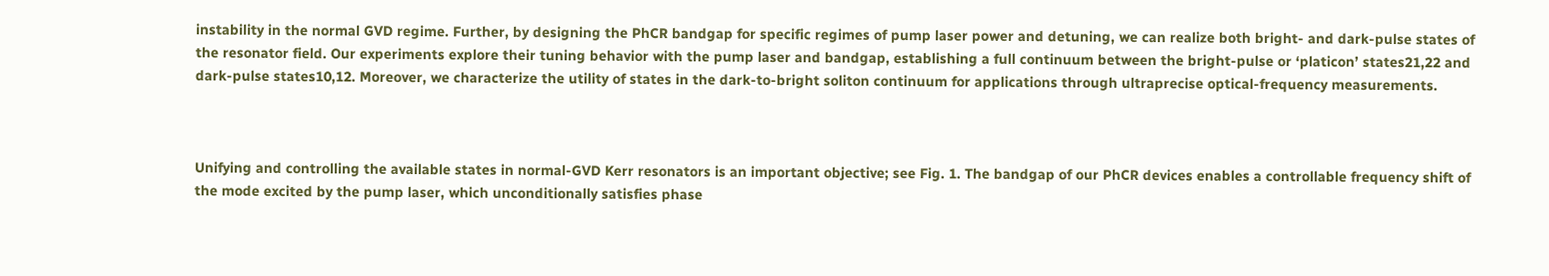instability in the normal GVD regime. Further, by designing the PhCR bandgap for specific regimes of pump laser power and detuning, we can realize both bright- and dark-pulse states of the resonator field. Our experiments explore their tuning behavior with the pump laser and bandgap, establishing a full continuum between the bright-pulse or ‘platicon’ states21,22 and dark-pulse states10,12. Moreover, we characterize the utility of states in the dark-to-bright soliton continuum for applications through ultraprecise optical-frequency measurements.



Unifying and controlling the available states in normal-GVD Kerr resonators is an important objective; see Fig. 1. The bandgap of our PhCR devices enables a controllable frequency shift of the mode excited by the pump laser, which unconditionally satisfies phase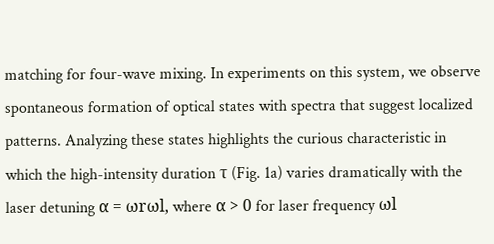matching for four-wave mixing. In experiments on this system, we observe spontaneous formation of optical states with spectra that suggest localized patterns. Analyzing these states highlights the curious characteristic in which the high-intensity duration τ (Fig. 1a) varies dramatically with the laser detuning α = ωrωl, where α > 0 for laser frequency ωl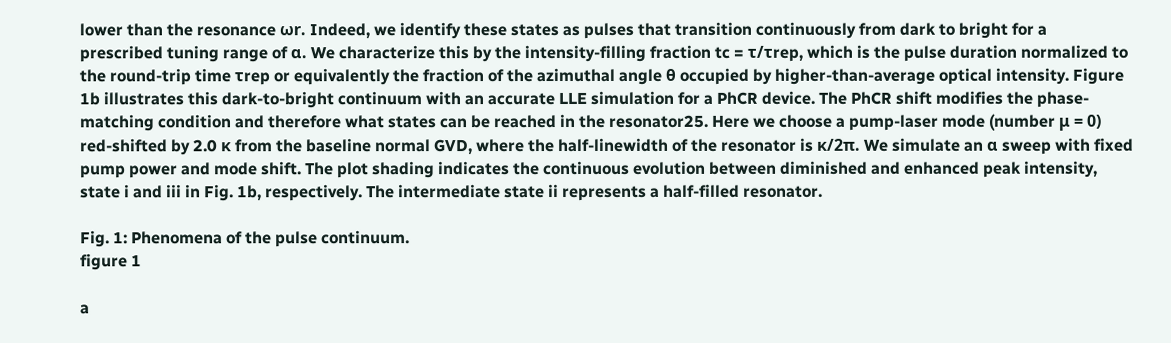lower than the resonance ωr. Indeed, we identify these states as pulses that transition continuously from dark to bright for a prescribed tuning range of α. We characterize this by the intensity-filling fraction tc = τ/τrep, which is the pulse duration normalized to the round-trip time τrep or equivalently the fraction of the azimuthal angle θ occupied by higher-than-average optical intensity. Figure 1b illustrates this dark-to-bright continuum with an accurate LLE simulation for a PhCR device. The PhCR shift modifies the phase-matching condition and therefore what states can be reached in the resonator25. Here we choose a pump-laser mode (number μ = 0) red-shifted by 2.0 κ from the baseline normal GVD, where the half-linewidth of the resonator is κ/2π. We simulate an α sweep with fixed pump power and mode shift. The plot shading indicates the continuous evolution between diminished and enhanced peak intensity, state i and iii in Fig. 1b, respectively. The intermediate state ii represents a half-filled resonator.

Fig. 1: Phenomena of the pulse continuum.
figure 1

a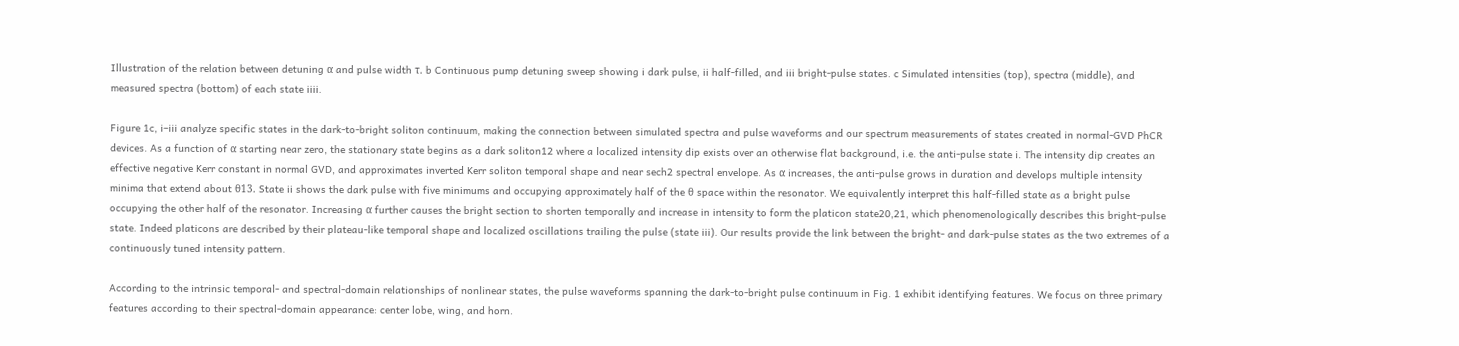Illustration of the relation between detuning α and pulse width τ. b Continuous pump detuning sweep showing i dark pulse, ii half-filled, and iii bright-pulse states. c Simulated intensities (top), spectra (middle), and measured spectra (bottom) of each state iiii.

Figure 1c, i–iii analyze specific states in the dark-to-bright soliton continuum, making the connection between simulated spectra and pulse waveforms and our spectrum measurements of states created in normal-GVD PhCR devices. As a function of α starting near zero, the stationary state begins as a dark soliton12 where a localized intensity dip exists over an otherwise flat background, i.e. the anti-pulse state i. The intensity dip creates an effective negative Kerr constant in normal GVD, and approximates inverted Kerr soliton temporal shape and near sech2 spectral envelope. As α increases, the anti-pulse grows in duration and develops multiple intensity minima that extend about θ13. State ii shows the dark pulse with five minimums and occupying approximately half of the θ space within the resonator. We equivalently interpret this half-filled state as a bright pulse occupying the other half of the resonator. Increasing α further causes the bright section to shorten temporally and increase in intensity to form the platicon state20,21, which phenomenologically describes this bright-pulse state. Indeed platicons are described by their plateau-like temporal shape and localized oscillations trailing the pulse (state iii). Our results provide the link between the bright- and dark-pulse states as the two extremes of a continuously tuned intensity pattern.

According to the intrinsic temporal- and spectral-domain relationships of nonlinear states, the pulse waveforms spanning the dark-to-bright pulse continuum in Fig. 1 exhibit identifying features. We focus on three primary features according to their spectral-domain appearance: center lobe, wing, and horn.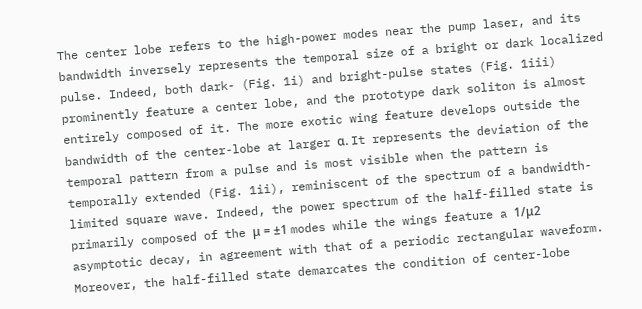The center lobe refers to the high-power modes near the pump laser, and its bandwidth inversely represents the temporal size of a bright or dark localized pulse. Indeed, both dark- (Fig. 1i) and bright-pulse states (Fig. 1iii) prominently feature a center lobe, and the prototype dark soliton is almost entirely composed of it. The more exotic wing feature develops outside the bandwidth of the center-lobe at larger α. It represents the deviation of the temporal pattern from a pulse and is most visible when the pattern is temporally extended (Fig. 1ii), reminiscent of the spectrum of a bandwidth-limited square wave. Indeed, the power spectrum of the half-filled state is primarily composed of the μ = ±1 modes while the wings feature a 1/μ2 asymptotic decay, in agreement with that of a periodic rectangular waveform. Moreover, the half-filled state demarcates the condition of center-lobe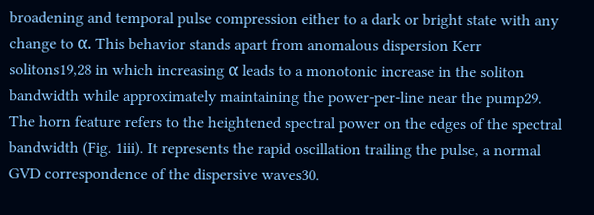broadening and temporal pulse compression either to a dark or bright state with any change to α. This behavior stands apart from anomalous dispersion Kerr solitons19,28 in which increasing α leads to a monotonic increase in the soliton bandwidth while approximately maintaining the power-per-line near the pump29. The horn feature refers to the heightened spectral power on the edges of the spectral bandwidth (Fig. 1iii). It represents the rapid oscillation trailing the pulse, a normal GVD correspondence of the dispersive waves30.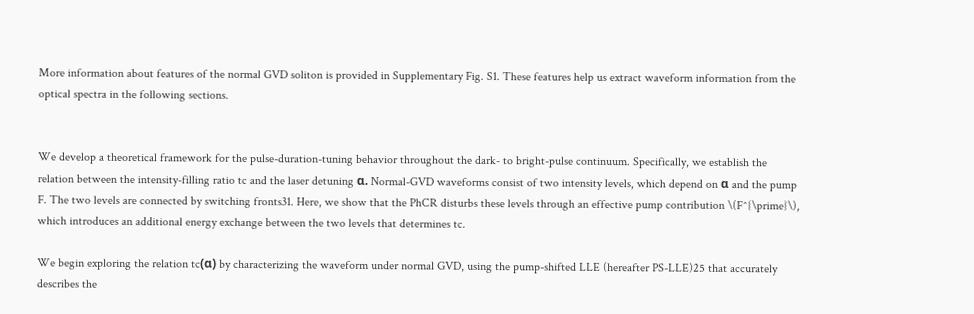More information about features of the normal GVD soliton is provided in Supplementary Fig. S1. These features help us extract waveform information from the optical spectra in the following sections.


We develop a theoretical framework for the pulse-duration-tuning behavior throughout the dark- to bright-pulse continuum. Specifically, we establish the relation between the intensity-filling ratio tc and the laser detuning α. Normal-GVD waveforms consist of two intensity levels, which depend on α and the pump F. The two levels are connected by switching fronts31. Here, we show that the PhCR disturbs these levels through an effective pump contribution \(F^{\prime}\), which introduces an additional energy exchange between the two levels that determines tc.

We begin exploring the relation tc(α) by characterizing the waveform under normal GVD, using the pump-shifted LLE (hereafter PS-LLE)25 that accurately describes the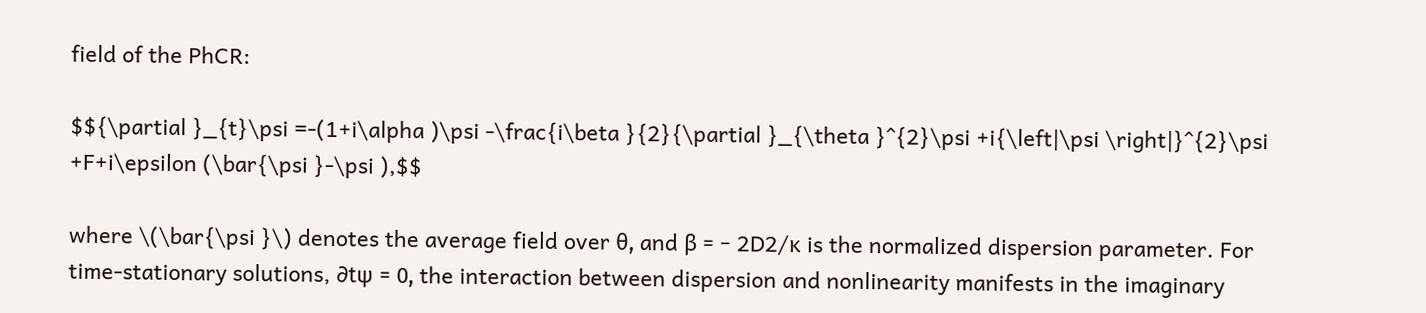field of the PhCR:

$${\partial }_{t}\psi =-(1+i\alpha )\psi -\frac{i\beta }{2}{\partial }_{\theta }^{2}\psi +i{\left|\psi \right|}^{2}\psi +F+i\epsilon (\bar{\psi }-\psi ),$$

where \(\bar{\psi }\) denotes the average field over θ, and β = − 2D2/κ is the normalized dispersion parameter. For time-stationary solutions, ∂tψ = 0, the interaction between dispersion and nonlinearity manifests in the imaginary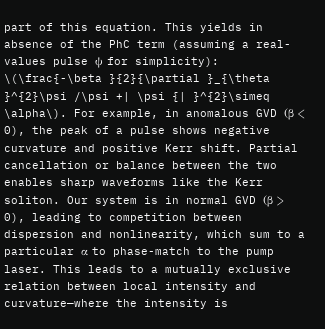part of this equation. This yields in absence of the PhC term (assuming a real-values pulse ψ for simplicity): \(\frac{-\beta }{2}{\partial }_{\theta }^{2}\psi /\psi +| \psi {| }^{2}\simeq \alpha\). For example, in anomalous GVD (β < 0), the peak of a pulse shows negative curvature and positive Kerr shift. Partial cancellation or balance between the two enables sharp waveforms like the Kerr soliton. Our system is in normal GVD (β > 0), leading to competition between dispersion and nonlinearity, which sum to a particular α to phase-match to the pump laser. This leads to a mutually exclusive relation between local intensity and curvature—where the intensity is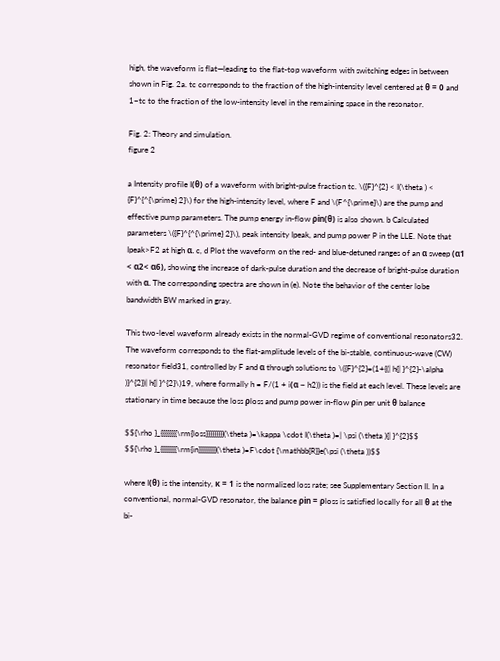high, the waveform is flat—leading to the flat-top waveform with switching edges in between shown in Fig. 2a. tc corresponds to the fraction of the high-intensity level centered at θ = 0 and 1−tc to the fraction of the low-intensity level in the remaining space in the resonator.

Fig. 2: Theory and simulation.
figure 2

a Intensity profile I(θ) of a waveform with bright-pulse fraction tc. \({F}^{2} < I(\theta ) < {F}^{^{\prime} 2}\) for the high-intensity level, where F and \(F^{\prime}\) are the pump and effective pump parameters. The pump energy in-flow ρin(θ) is also shown. b Calculated parameters \({F}^{^{\prime} 2}\), peak intensity Ipeak, and pump power P in the LLE. Note that Ipeak>F2 at high α. c, d Plot the waveform on the red- and blue-detuned ranges of an α sweep (α1 < α2< α6), showing the increase of dark-pulse duration and the decrease of bright-pulse duration with α. The corresponding spectra are shown in (e). Note the behavior of the center lobe bandwidth BW marked in gray.

This two-level waveform already exists in the normal-GVD regime of conventional resonators32. The waveform corresponds to the flat-amplitude levels of the bi-stable, continuous-wave (CW) resonator field31, controlled by F and α through solutions to \({F}^{2}=(1+{(| h{| }^{2}-\alpha )}^{2})| h{| }^{2}\)19, where formally h = F/(1 + i(α − h2)) is the field at each level. These levels are stationary in time because the loss ρloss and pump power in-flow ρin per unit θ balance

$${\rho }_{{{{{{{{\rm{loss}}}}}}}}}(\theta )=\kappa \cdot I(\theta )=| \psi (\theta ){| }^{2}$$
$${\rho }_{{{{{{{{\rm{in}}}}}}}}}(\theta )=F\cdot {\mathbb{R}}e(\psi (\theta ))$$

where I(θ) is the intensity, κ = 1 is the normalized loss rate; see Supplementary Section II. In a conventional, normal-GVD resonator, the balance ρin = ρloss is satisfied locally for all θ at the bi-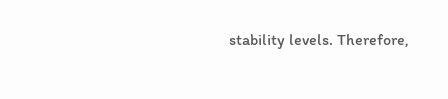stability levels. Therefore,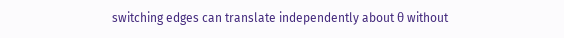switching edges can translate independently about θ without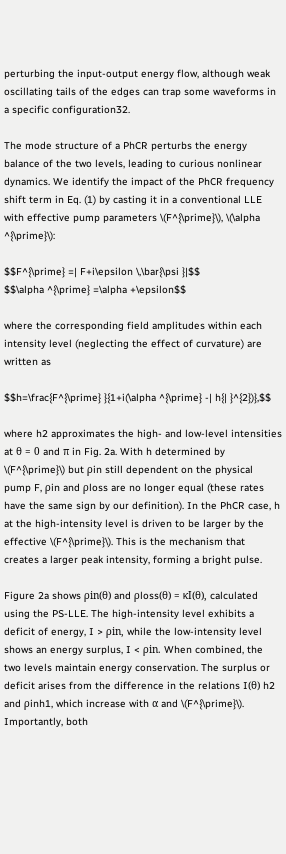perturbing the input-output energy flow, although weak oscillating tails of the edges can trap some waveforms in a specific configuration32.

The mode structure of a PhCR perturbs the energy balance of the two levels, leading to curious nonlinear dynamics. We identify the impact of the PhCR frequency shift term in Eq. (1) by casting it in a conventional LLE with effective pump parameters \(F^{\prime}\), \(\alpha ^{\prime}\):

$$F^{\prime} =| F+i\epsilon \,\bar{\psi }|$$
$$\alpha ^{\prime} =\alpha +\epsilon$$

where the corresponding field amplitudes within each intensity level (neglecting the effect of curvature) are written as

$$h=\frac{F^{\prime} }{1+i(\alpha ^{\prime} -| h{| }^{2})},$$

where h2 approximates the high- and low-level intensities at θ = 0 and π in Fig. 2a. With h determined by \(F^{\prime}\) but ρin still dependent on the physical pump F, ρin and ρloss are no longer equal (these rates have the same sign by our definition). In the PhCR case, h at the high-intensity level is driven to be larger by the effective \(F^{\prime}\). This is the mechanism that creates a larger peak intensity, forming a bright pulse.

Figure 2a shows ρin(θ) and ρloss(θ) = κI(θ), calculated using the PS-LLE. The high-intensity level exhibits a deficit of energy, I > ρin, while the low-intensity level shows an energy surplus, I < ρin. When combined, the two levels maintain energy conservation. The surplus or deficit arises from the difference in the relations I(θ) h2 and ρinh1, which increase with α and \(F^{\prime}\). Importantly, both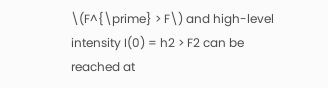\(F^{\prime} > F\) and high-level intensity I(0) = h2 > F2 can be reached at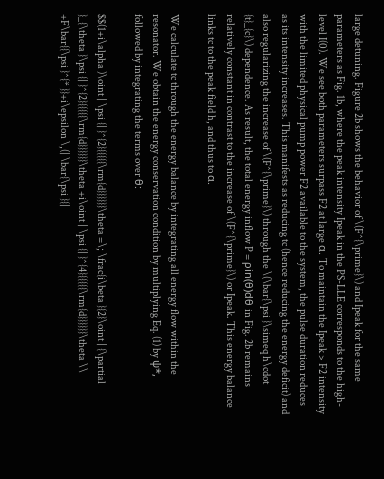large detuning. Figure 2b shows the behavior of \(F^{\prime}\) and Ipeak for the same parameters as Fig. 1b, where the peak intensity Ipeak in the PS-LLE corresponds to the high-level I(0). We see both parameters surpass F2 at large α. To maintain the Ipeak > F2 intensity with the limited physical pump power F2 available to the system, the pulse duration reduces as its intensity increases. This manifests as reducing tc (hence reducing the energy deficit) and also regularizing the increase of \(F^{\prime}\) through the \(\bar{\psi }\simeq h\cdot {t}_{c}\) dependence. As result, the total energy inflow P = ρin(θ)dθ in Fig. 2b remains relatively constant in contrast to the increase of \(F^{\prime}\) or Ipeak. This energy balance links tc to the peak field h, and thus to α.

We calculate tc through the energy balance by integrating all energy flow within the resonator. We obtain the energy conservation condition by multiplying Eq. (1) by ψ*, followed by integrating the terms over θ:

$$(1+i\alpha )\oint | \psi {| }^{2}{{{{{\rm{d}}}}}}\theta =\; \frac{i\beta }{2}\oint | {\partial }_{\theta }\psi {| }^{2}{{{{{\rm{d}}}}}}\theta +i\oint | \psi {| }^{4}{{{{{\rm{d}}}}}}\theta \\ +F\bar{{\psi }^{* }}+i\epsilon \,(| \bar{\psi }{|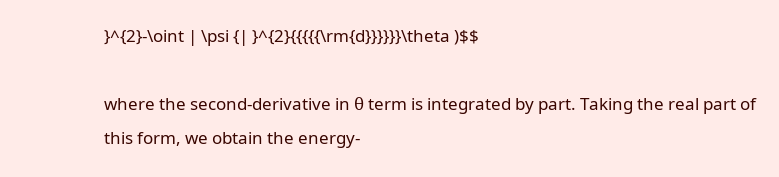}^{2}-\oint | \psi {| }^{2}{{{{{\rm{d}}}}}}\theta )$$

where the second-derivative in θ term is integrated by part. Taking the real part of this form, we obtain the energy-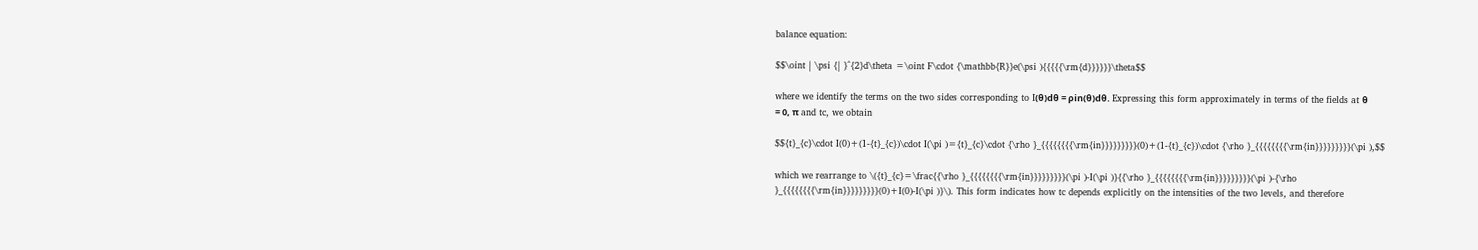balance equation:

$$\oint | \psi {| }^{2}d\theta =\oint F\cdot {\mathbb{R}}e(\psi ){{{{{\rm{d}}}}}}\theta$$

where we identify the terms on the two sides corresponding to I(θ)dθ = ρin(θ)dθ. Expressing this form approximately in terms of the fields at θ = 0, π and tc, we obtain

$${t}_{c}\cdot I(0)+(1-{t}_{c})\cdot I(\pi )={t}_{c}\cdot {\rho }_{{{{{{{{\rm{in}}}}}}}}}(0)+(1-{t}_{c})\cdot {\rho }_{{{{{{{{\rm{in}}}}}}}}}(\pi ),$$

which we rearrange to \({t}_{c}=\frac{{\rho }_{{{{{{{{\rm{in}}}}}}}}}(\pi )-I(\pi )}{{\rho }_{{{{{{{{\rm{in}}}}}}}}}(\pi )-{\rho }_{{{{{{{{\rm{in}}}}}}}}}(0)+I(0)-I(\pi )}\). This form indicates how tc depends explicitly on the intensities of the two levels, and therefore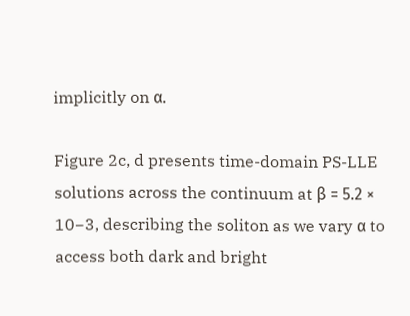implicitly on α.

Figure 2c, d presents time-domain PS-LLE solutions across the continuum at β = 5.2 × 10−3, describing the soliton as we vary α to access both dark and bright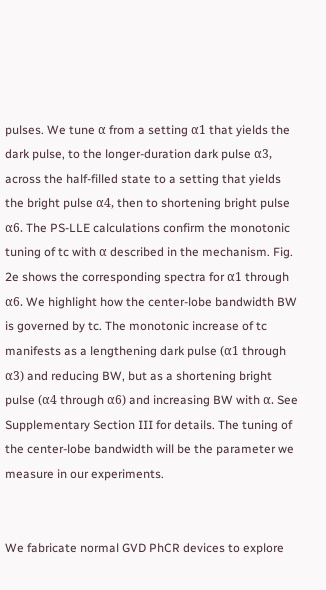pulses. We tune α from a setting α1 that yields the dark pulse, to the longer-duration dark pulse α3, across the half-filled state to a setting that yields the bright pulse α4, then to shortening bright pulse α6. The PS-LLE calculations confirm the monotonic tuning of tc with α described in the mechanism. Fig. 2e shows the corresponding spectra for α1 through α6. We highlight how the center-lobe bandwidth BW is governed by tc. The monotonic increase of tc manifests as a lengthening dark pulse (α1 through α3) and reducing BW, but as a shortening bright pulse (α4 through α6) and increasing BW with α. See Supplementary Section III for details. The tuning of the center-lobe bandwidth will be the parameter we measure in our experiments.


We fabricate normal GVD PhCR devices to explore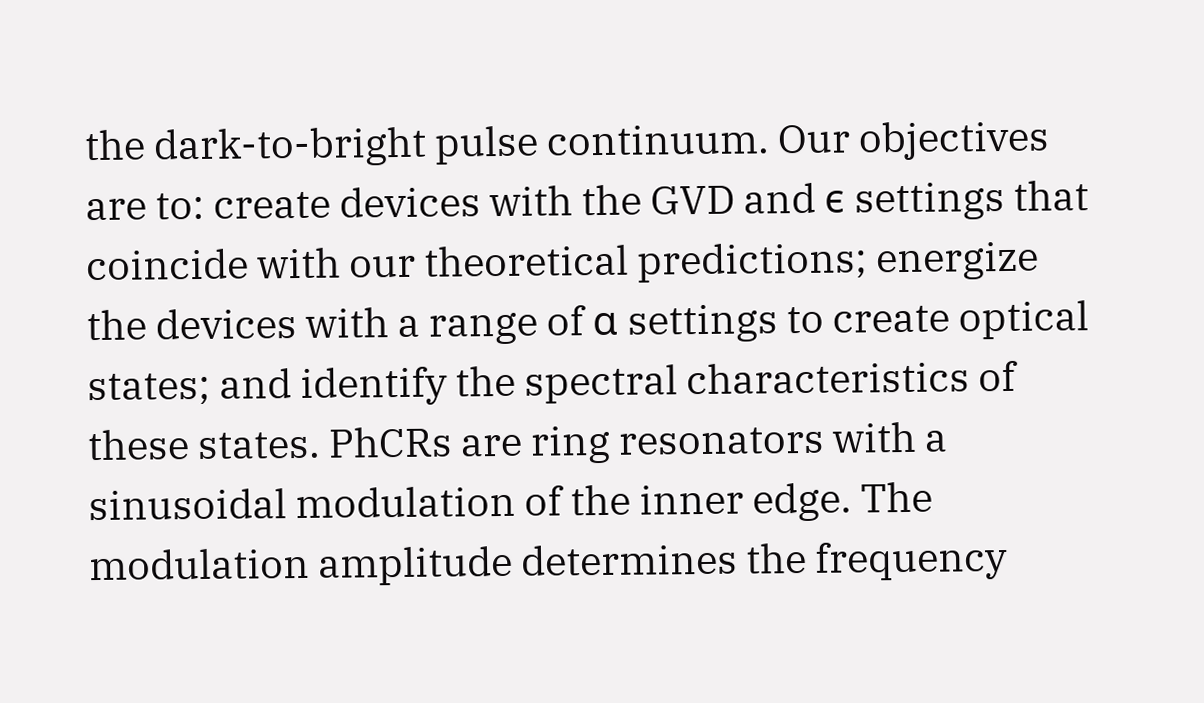the dark-to-bright pulse continuum. Our objectives are to: create devices with the GVD and ϵ settings that coincide with our theoretical predictions; energize the devices with a range of α settings to create optical states; and identify the spectral characteristics of these states. PhCRs are ring resonators with a sinusoidal modulation of the inner edge. The modulation amplitude determines the frequency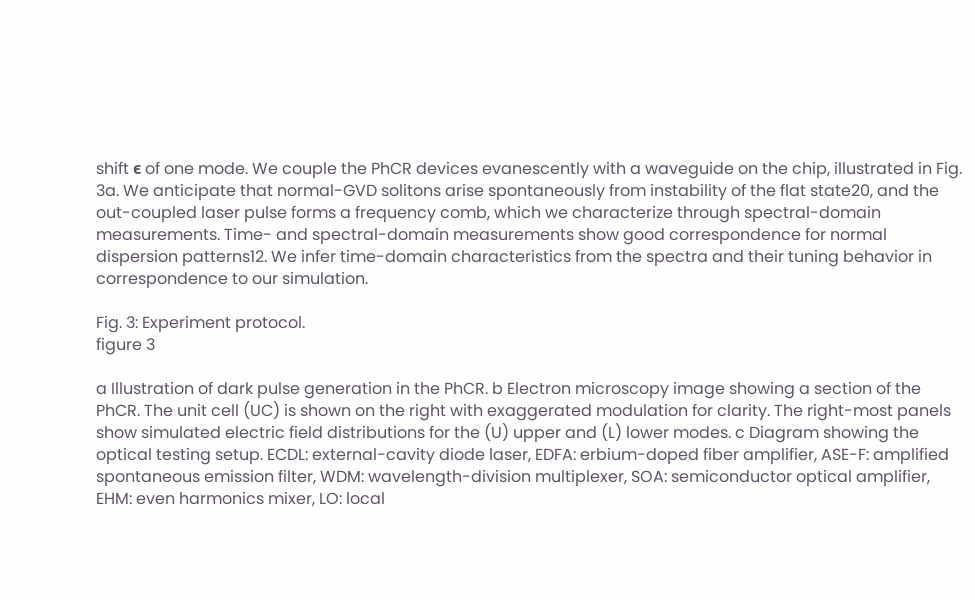shift ϵ of one mode. We couple the PhCR devices evanescently with a waveguide on the chip, illustrated in Fig. 3a. We anticipate that normal-GVD solitons arise spontaneously from instability of the flat state20, and the out-coupled laser pulse forms a frequency comb, which we characterize through spectral-domain measurements. Time- and spectral-domain measurements show good correspondence for normal dispersion patterns12. We infer time-domain characteristics from the spectra and their tuning behavior in correspondence to our simulation.

Fig. 3: Experiment protocol.
figure 3

a Illustration of dark pulse generation in the PhCR. b Electron microscopy image showing a section of the PhCR. The unit cell (UC) is shown on the right with exaggerated modulation for clarity. The right-most panels show simulated electric field distributions for the (U) upper and (L) lower modes. c Diagram showing the optical testing setup. ECDL: external-cavity diode laser, EDFA: erbium-doped fiber amplifier, ASE-F: amplified spontaneous emission filter, WDM: wavelength-division multiplexer, SOA: semiconductor optical amplifier, EHM: even harmonics mixer, LO: local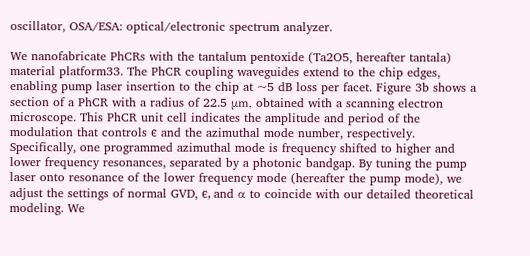oscillator, OSA/ESA: optical/electronic spectrum analyzer.

We nanofabricate PhCRs with the tantalum pentoxide (Ta2O5, hereafter tantala) material platform33. The PhCR coupling waveguides extend to the chip edges, enabling pump laser insertion to the chip at ~5 dB loss per facet. Figure 3b shows a section of a PhCR with a radius of 22.5 μm, obtained with a scanning electron microscope. This PhCR unit cell indicates the amplitude and period of the modulation that controls ϵ and the azimuthal mode number, respectively. Specifically, one programmed azimuthal mode is frequency shifted to higher and lower frequency resonances, separated by a photonic bandgap. By tuning the pump laser onto resonance of the lower frequency mode (hereafter the pump mode), we adjust the settings of normal GVD, ϵ, and α to coincide with our detailed theoretical modeling. We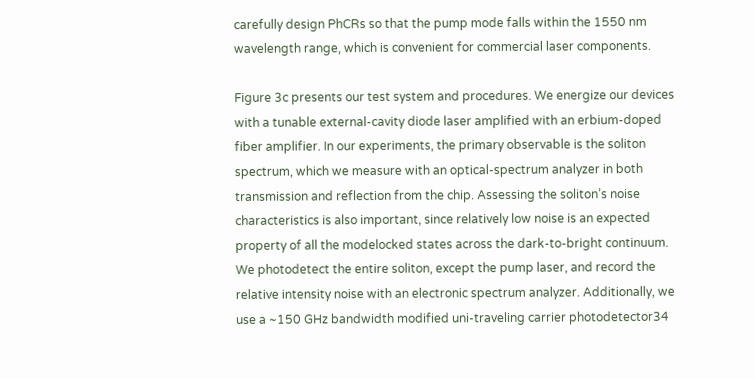carefully design PhCRs so that the pump mode falls within the 1550 nm wavelength range, which is convenient for commercial laser components.

Figure 3c presents our test system and procedures. We energize our devices with a tunable external-cavity diode laser amplified with an erbium-doped fiber amplifier. In our experiments, the primary observable is the soliton spectrum, which we measure with an optical-spectrum analyzer in both transmission and reflection from the chip. Assessing the soliton’s noise characteristics is also important, since relatively low noise is an expected property of all the modelocked states across the dark-to-bright continuum. We photodetect the entire soliton, except the pump laser, and record the relative intensity noise with an electronic spectrum analyzer. Additionally, we use a ~150 GHz bandwidth modified uni-traveling carrier photodetector34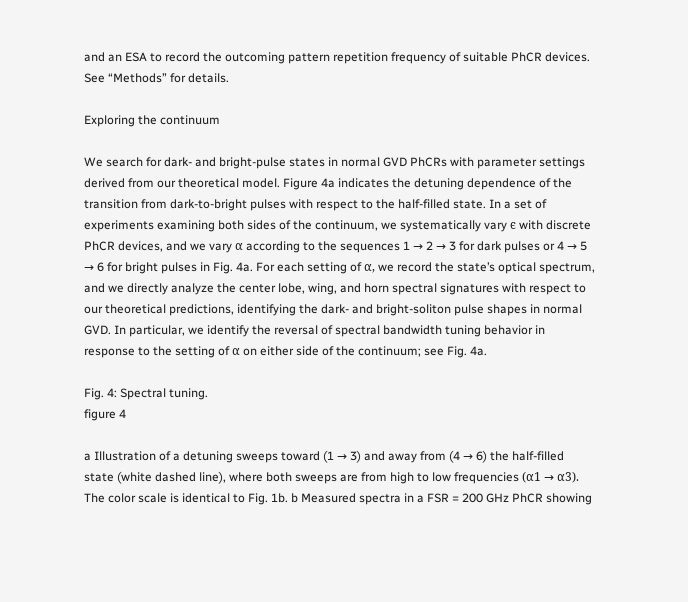and an ESA to record the outcoming pattern repetition frequency of suitable PhCR devices. See “Methods” for details.

Exploring the continuum

We search for dark- and bright-pulse states in normal GVD PhCRs with parameter settings derived from our theoretical model. Figure 4a indicates the detuning dependence of the transition from dark-to-bright pulses with respect to the half-filled state. In a set of experiments examining both sides of the continuum, we systematically vary ϵ with discrete PhCR devices, and we vary α according to the sequences 1 → 2 → 3 for dark pulses or 4 → 5 → 6 for bright pulses in Fig. 4a. For each setting of α, we record the state’s optical spectrum, and we directly analyze the center lobe, wing, and horn spectral signatures with respect to our theoretical predictions, identifying the dark- and bright-soliton pulse shapes in normal GVD. In particular, we identify the reversal of spectral bandwidth tuning behavior in response to the setting of α on either side of the continuum; see Fig. 4a.

Fig. 4: Spectral tuning.
figure 4

a Illustration of a detuning sweeps toward (1 → 3) and away from (4 → 6) the half-filled state (white dashed line), where both sweeps are from high to low frequencies (α1 → α3). The color scale is identical to Fig. 1b. b Measured spectra in a FSR = 200 GHz PhCR showing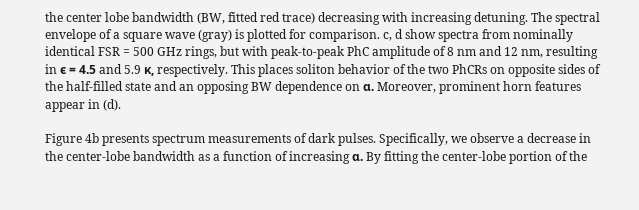the center lobe bandwidth (BW, fitted red trace) decreasing with increasing detuning. The spectral envelope of a square wave (gray) is plotted for comparison. c, d show spectra from nominally identical FSR = 500 GHz rings, but with peak-to-peak PhC amplitude of 8 nm and 12 nm, resulting in ϵ = 4.5 and 5.9 κ, respectively. This places soliton behavior of the two PhCRs on opposite sides of the half-filled state and an opposing BW dependence on α. Moreover, prominent horn features appear in (d).

Figure 4b presents spectrum measurements of dark pulses. Specifically, we observe a decrease in the center-lobe bandwidth as a function of increasing α. By fitting the center-lobe portion of the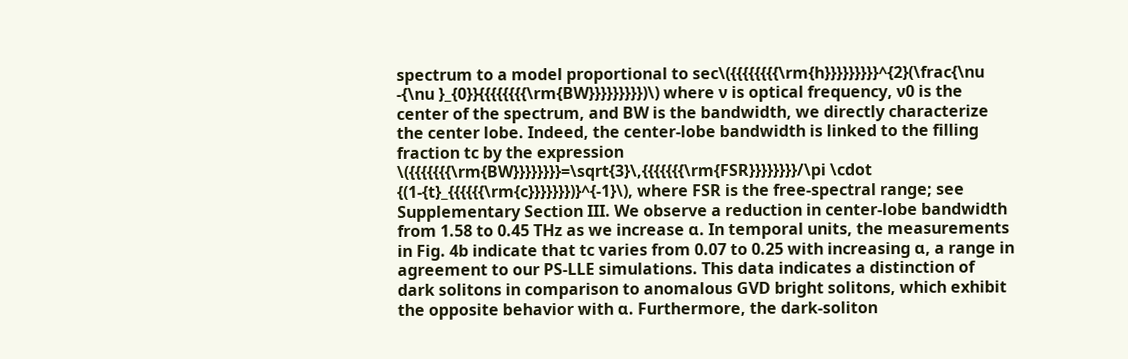spectrum to a model proportional to sec\({{{{{{{{\rm{h}}}}}}}}}^{2}(\frac{\nu -{\nu }_{0}}{{{{{{{{\rm{BW}}}}}}}}})\) where ν is optical frequency, ν0 is the center of the spectrum, and BW is the bandwidth, we directly characterize the center lobe. Indeed, the center-lobe bandwidth is linked to the filling fraction tc by the expression \({{{{{{{\rm{BW}}}}}}}}=\sqrt{3}\,{{{{{{{\rm{FSR}}}}}}}}/\pi \cdot {(1-{t}_{{{{{{\rm{c}}}}}}})}^{-1}\), where FSR is the free-spectral range; see Supplementary Section III. We observe a reduction in center-lobe bandwidth from 1.58 to 0.45 THz as we increase α. In temporal units, the measurements in Fig. 4b indicate that tc varies from 0.07 to 0.25 with increasing α, a range in agreement to our PS-LLE simulations. This data indicates a distinction of dark solitons in comparison to anomalous GVD bright solitons, which exhibit the opposite behavior with α. Furthermore, the dark-soliton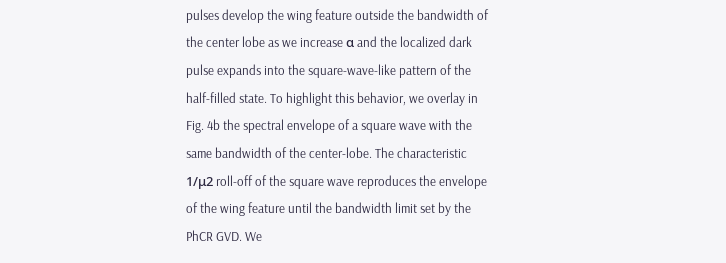pulses develop the wing feature outside the bandwidth of the center lobe as we increase α and the localized dark pulse expands into the square-wave-like pattern of the half-filled state. To highlight this behavior, we overlay in Fig. 4b the spectral envelope of a square wave with the same bandwidth of the center-lobe. The characteristic 1/μ2 roll-off of the square wave reproduces the envelope of the wing feature until the bandwidth limit set by the PhCR GVD. We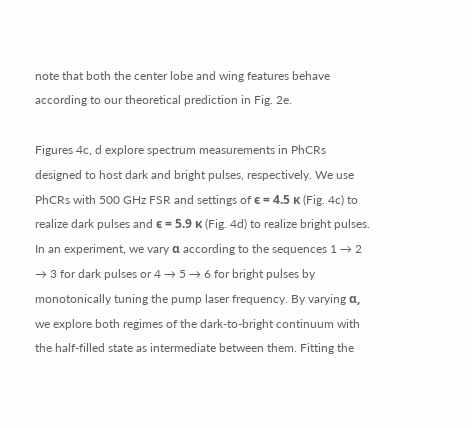note that both the center lobe and wing features behave according to our theoretical prediction in Fig. 2e.

Figures 4c, d explore spectrum measurements in PhCRs designed to host dark and bright pulses, respectively. We use PhCRs with 500 GHz FSR and settings of ϵ = 4.5 κ (Fig. 4c) to realize dark pulses and ϵ = 5.9 κ (Fig. 4d) to realize bright pulses. In an experiment, we vary α according to the sequences 1 → 2 → 3 for dark pulses or 4 → 5 → 6 for bright pulses by monotonically tuning the pump laser frequency. By varying α, we explore both regimes of the dark-to-bright continuum with the half-filled state as intermediate between them. Fitting the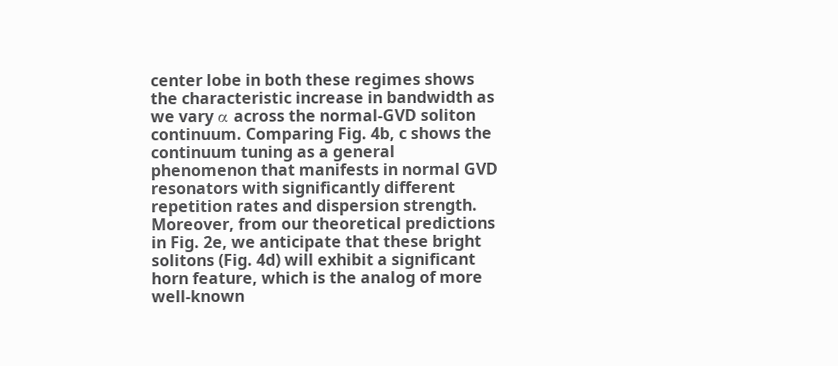center lobe in both these regimes shows the characteristic increase in bandwidth as we vary α across the normal-GVD soliton continuum. Comparing Fig. 4b, c shows the continuum tuning as a general phenomenon that manifests in normal GVD resonators with significantly different repetition rates and dispersion strength. Moreover, from our theoretical predictions in Fig. 2e, we anticipate that these bright solitons (Fig. 4d) will exhibit a significant horn feature, which is the analog of more well-known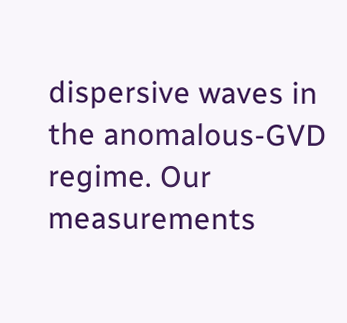dispersive waves in the anomalous-GVD regime. Our measurements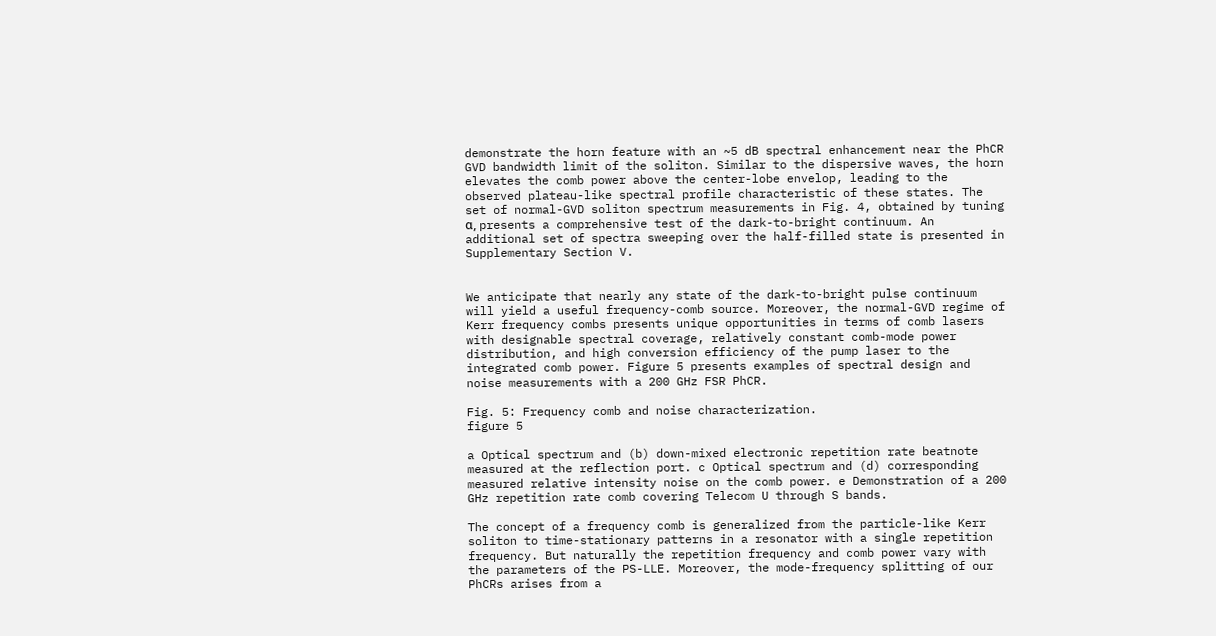demonstrate the horn feature with an ~5 dB spectral enhancement near the PhCR GVD bandwidth limit of the soliton. Similar to the dispersive waves, the horn elevates the comb power above the center-lobe envelop, leading to the observed plateau-like spectral profile characteristic of these states. The set of normal-GVD soliton spectrum measurements in Fig. 4, obtained by tuning α, presents a comprehensive test of the dark-to-bright continuum. An additional set of spectra sweeping over the half-filled state is presented in Supplementary Section V.


We anticipate that nearly any state of the dark-to-bright pulse continuum will yield a useful frequency-comb source. Moreover, the normal-GVD regime of Kerr frequency combs presents unique opportunities in terms of comb lasers with designable spectral coverage, relatively constant comb-mode power distribution, and high conversion efficiency of the pump laser to the integrated comb power. Figure 5 presents examples of spectral design and noise measurements with a 200 GHz FSR PhCR.

Fig. 5: Frequency comb and noise characterization.
figure 5

a Optical spectrum and (b) down-mixed electronic repetition rate beatnote measured at the reflection port. c Optical spectrum and (d) corresponding measured relative intensity noise on the comb power. e Demonstration of a 200 GHz repetition rate comb covering Telecom U through S bands.

The concept of a frequency comb is generalized from the particle-like Kerr soliton to time-stationary patterns in a resonator with a single repetition frequency. But naturally the repetition frequency and comb power vary with the parameters of the PS-LLE. Moreover, the mode-frequency splitting of our PhCRs arises from a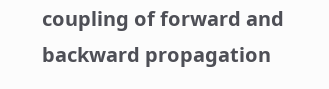coupling of forward and backward propagation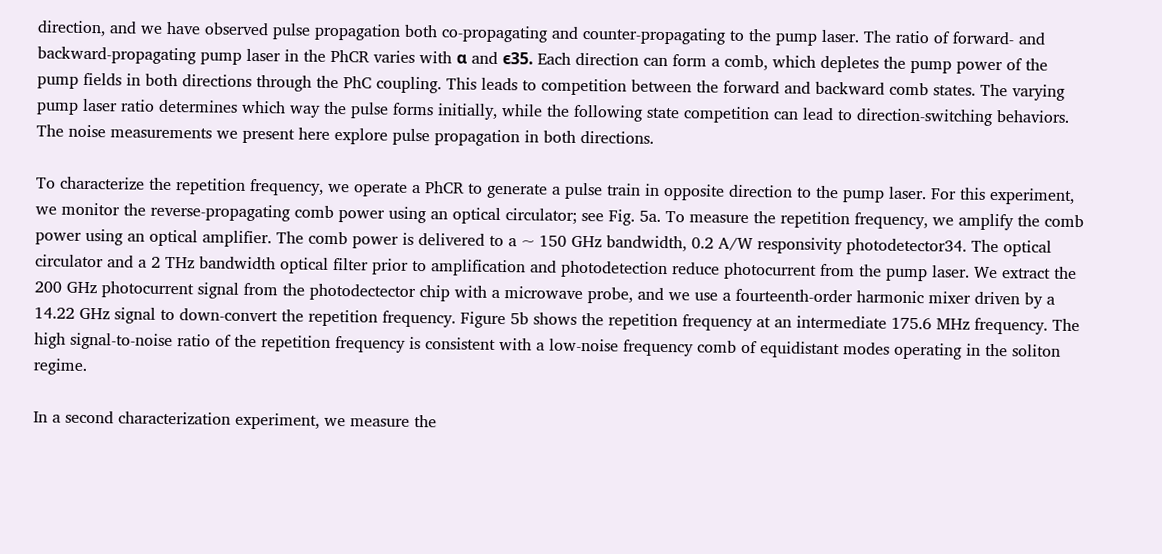direction, and we have observed pulse propagation both co-propagating and counter-propagating to the pump laser. The ratio of forward- and backward-propagating pump laser in the PhCR varies with α and ϵ35. Each direction can form a comb, which depletes the pump power of the pump fields in both directions through the PhC coupling. This leads to competition between the forward and backward comb states. The varying pump laser ratio determines which way the pulse forms initially, while the following state competition can lead to direction-switching behaviors. The noise measurements we present here explore pulse propagation in both directions.

To characterize the repetition frequency, we operate a PhCR to generate a pulse train in opposite direction to the pump laser. For this experiment, we monitor the reverse-propagating comb power using an optical circulator; see Fig. 5a. To measure the repetition frequency, we amplify the comb power using an optical amplifier. The comb power is delivered to a ~ 150 GHz bandwidth, 0.2 A/W responsivity photodetector34. The optical circulator and a 2 THz bandwidth optical filter prior to amplification and photodetection reduce photocurrent from the pump laser. We extract the 200 GHz photocurrent signal from the photodectector chip with a microwave probe, and we use a fourteenth-order harmonic mixer driven by a 14.22 GHz signal to down-convert the repetition frequency. Figure 5b shows the repetition frequency at an intermediate 175.6 MHz frequency. The high signal-to-noise ratio of the repetition frequency is consistent with a low-noise frequency comb of equidistant modes operating in the soliton regime.

In a second characterization experiment, we measure the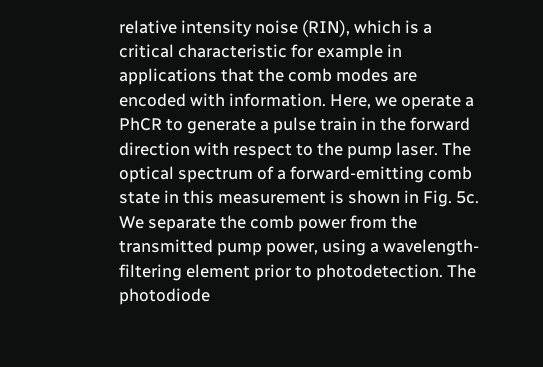relative intensity noise (RIN), which is a critical characteristic for example in applications that the comb modes are encoded with information. Here, we operate a PhCR to generate a pulse train in the forward direction with respect to the pump laser. The optical spectrum of a forward-emitting comb state in this measurement is shown in Fig. 5c. We separate the comb power from the transmitted pump power, using a wavelength-filtering element prior to photodetection. The photodiode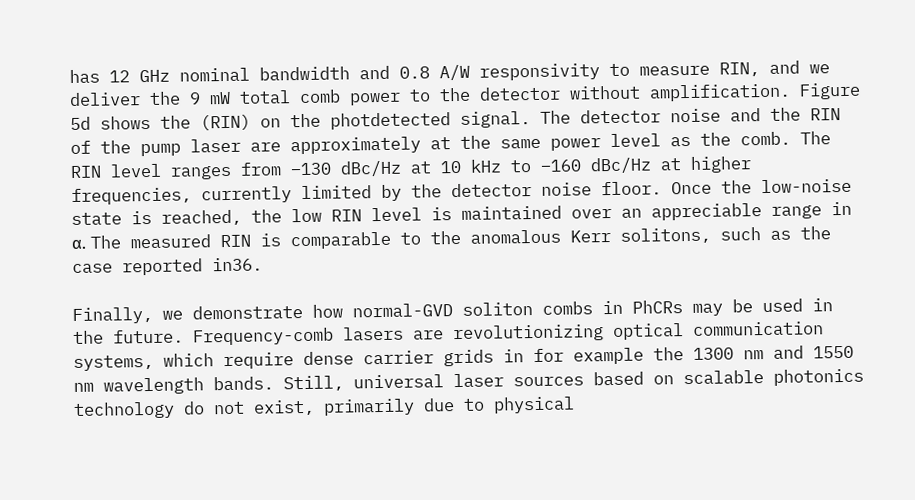has 12 GHz nominal bandwidth and 0.8 A/W responsivity to measure RIN, and we deliver the 9 mW total comb power to the detector without amplification. Figure 5d shows the (RIN) on the photdetected signal. The detector noise and the RIN of the pump laser are approximately at the same power level as the comb. The RIN level ranges from −130 dBc/Hz at 10 kHz to −160 dBc/Hz at higher frequencies, currently limited by the detector noise floor. Once the low-noise state is reached, the low RIN level is maintained over an appreciable range in α. The measured RIN is comparable to the anomalous Kerr solitons, such as the case reported in36.

Finally, we demonstrate how normal-GVD soliton combs in PhCRs may be used in the future. Frequency-comb lasers are revolutionizing optical communication systems, which require dense carrier grids in for example the 1300 nm and 1550 nm wavelength bands. Still, universal laser sources based on scalable photonics technology do not exist, primarily due to physical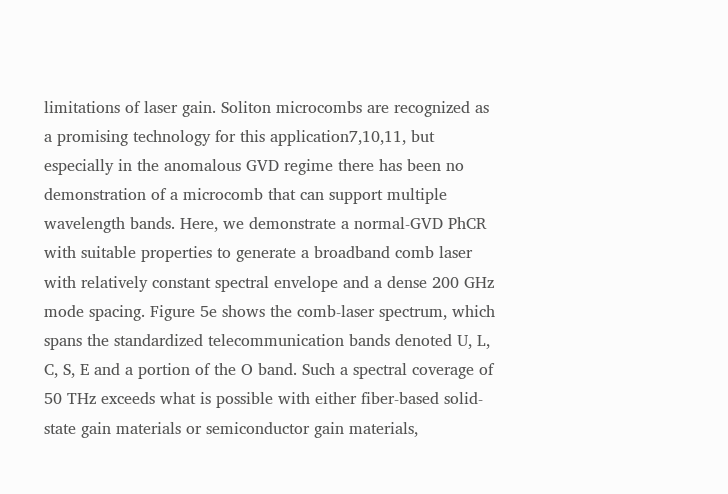limitations of laser gain. Soliton microcombs are recognized as a promising technology for this application7,10,11, but especially in the anomalous GVD regime there has been no demonstration of a microcomb that can support multiple wavelength bands. Here, we demonstrate a normal-GVD PhCR with suitable properties to generate a broadband comb laser with relatively constant spectral envelope and a dense 200 GHz mode spacing. Figure 5e shows the comb-laser spectrum, which spans the standardized telecommunication bands denoted U, L, C, S, E and a portion of the O band. Such a spectral coverage of 50 THz exceeds what is possible with either fiber-based solid-state gain materials or semiconductor gain materials,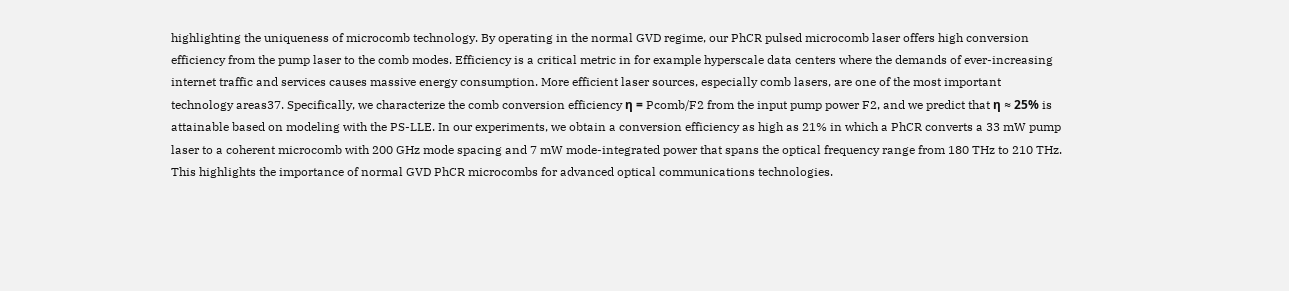highlighting the uniqueness of microcomb technology. By operating in the normal GVD regime, our PhCR pulsed microcomb laser offers high conversion efficiency from the pump laser to the comb modes. Efficiency is a critical metric in for example hyperscale data centers where the demands of ever-increasing internet traffic and services causes massive energy consumption. More efficient laser sources, especially comb lasers, are one of the most important technology areas37. Specifically, we characterize the comb conversion efficiency η = Pcomb/F2 from the input pump power F2, and we predict that η ≈ 25% is attainable based on modeling with the PS-LLE. In our experiments, we obtain a conversion efficiency as high as 21% in which a PhCR converts a 33 mW pump laser to a coherent microcomb with 200 GHz mode spacing and 7 mW mode-integrated power that spans the optical frequency range from 180 THz to 210 THz. This highlights the importance of normal GVD PhCR microcombs for advanced optical communications technologies.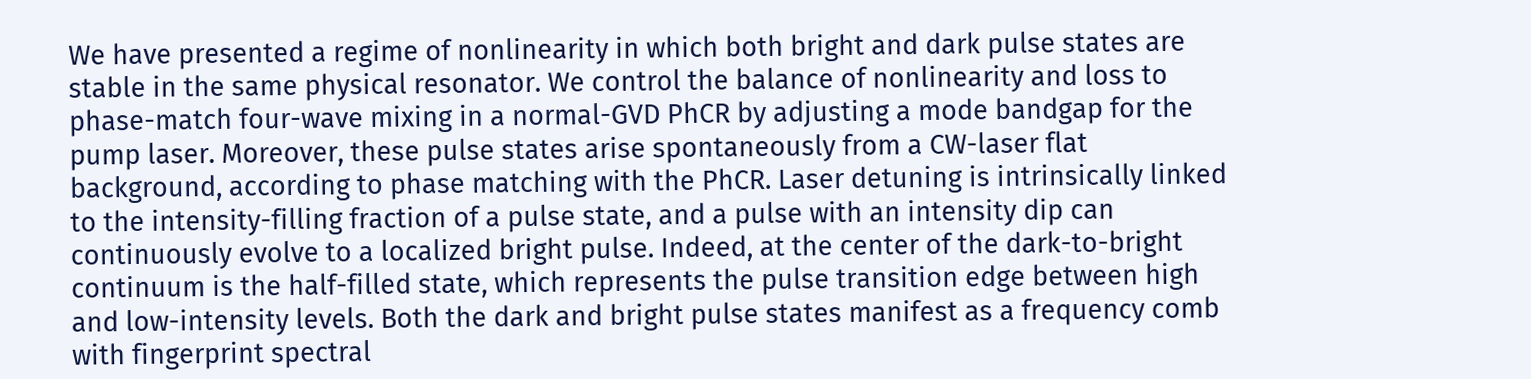We have presented a regime of nonlinearity in which both bright and dark pulse states are stable in the same physical resonator. We control the balance of nonlinearity and loss to phase-match four-wave mixing in a normal-GVD PhCR by adjusting a mode bandgap for the pump laser. Moreover, these pulse states arise spontaneously from a CW-laser flat background, according to phase matching with the PhCR. Laser detuning is intrinsically linked to the intensity-filling fraction of a pulse state, and a pulse with an intensity dip can continuously evolve to a localized bright pulse. Indeed, at the center of the dark-to-bright continuum is the half-filled state, which represents the pulse transition edge between high and low-intensity levels. Both the dark and bright pulse states manifest as a frequency comb with fingerprint spectral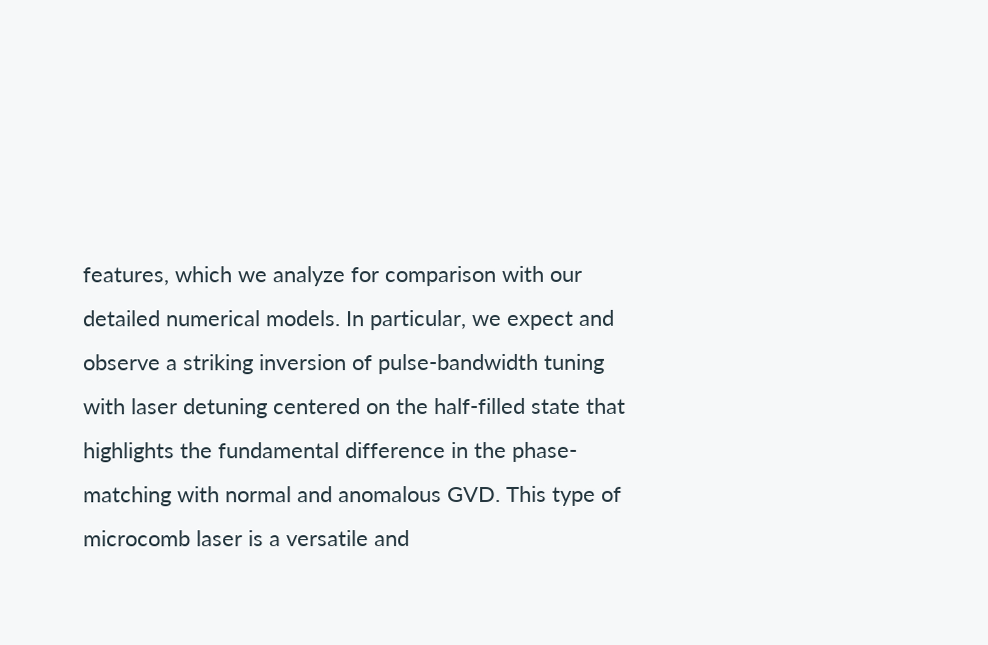features, which we analyze for comparison with our detailed numerical models. In particular, we expect and observe a striking inversion of pulse-bandwidth tuning with laser detuning centered on the half-filled state that highlights the fundamental difference in the phase-matching with normal and anomalous GVD. This type of microcomb laser is a versatile and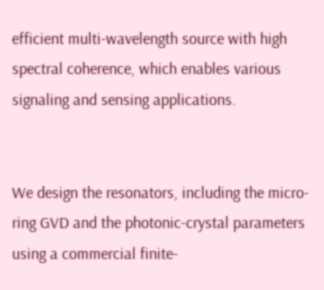efficient multi-wavelength source with high spectral coherence, which enables various signaling and sensing applications.


We design the resonators, including the micro-ring GVD and the photonic-crystal parameters using a commercial finite-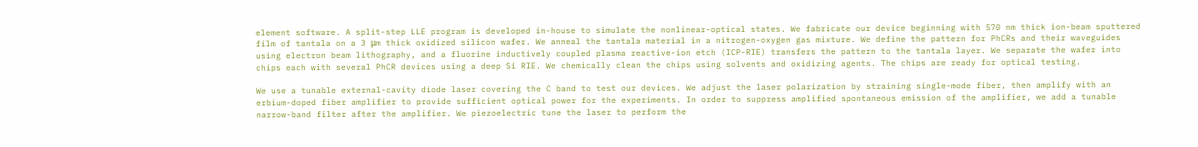element software. A split-step LLE program is developed in-house to simulate the nonlinear-optical states. We fabricate our device beginning with 570 nm thick ion-beam sputtered film of tantala on a 3 μm thick oxidized silicon wafer. We anneal the tantala material in a nitrogen-oxygen gas mixture. We define the pattern for PhCRs and their waveguides using electron beam lithography, and a fluorine inductively coupled plasma reactive-ion etch (ICP-RIE) transfers the pattern to the tantala layer. We separate the wafer into chips each with several PhCR devices using a deep Si RIE. We chemically clean the chips using solvents and oxidizing agents. The chips are ready for optical testing.

We use a tunable external-cavity diode laser covering the C band to test our devices. We adjust the laser polarization by straining single-mode fiber, then amplify with an erbium-doped fiber amplifier to provide sufficient optical power for the experiments. In order to suppress amplified spontaneous emission of the amplifier, we add a tunable narrow-band filter after the amplifier. We piezoelectric tune the laser to perform the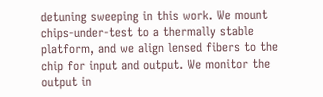detuning sweeping in this work. We mount chips-under-test to a thermally stable platform, and we align lensed fibers to the chip for input and output. We monitor the output in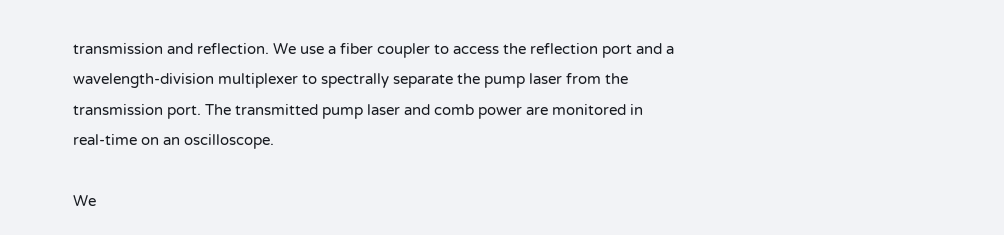transmission and reflection. We use a fiber coupler to access the reflection port and a wavelength-division multiplexer to spectrally separate the pump laser from the transmission port. The transmitted pump laser and comb power are monitored in real-time on an oscilloscope.

We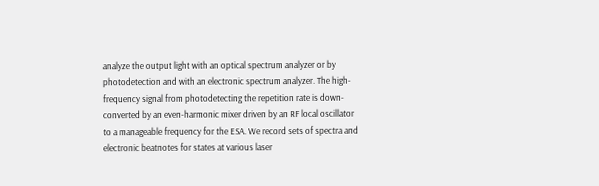analyze the output light with an optical spectrum analyzer or by photodetection and with an electronic spectrum analyzer. The high-frequency signal from photodetecting the repetition rate is down-converted by an even-harmonic mixer driven by an RF local oscillator to a manageable frequency for the ESA. We record sets of spectra and electronic beatnotes for states at various laser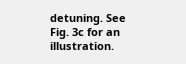detuning. See Fig. 3c for an illustration.